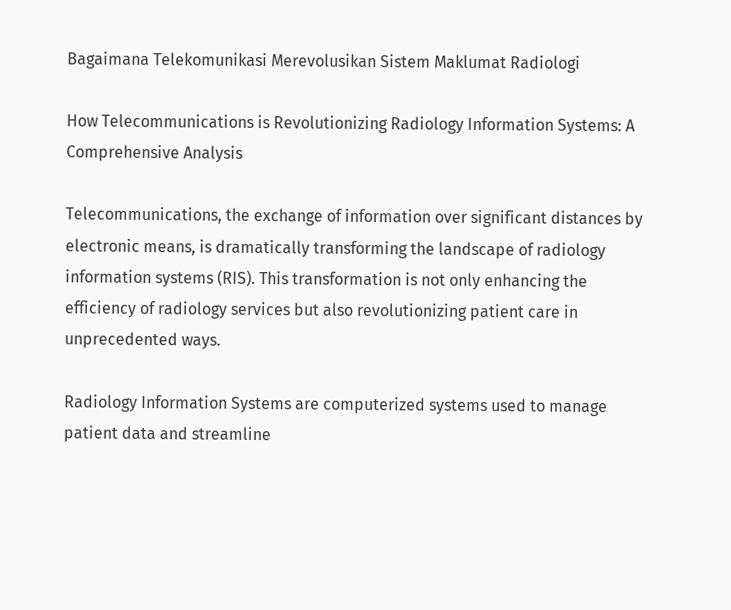Bagaimana Telekomunikasi Merevolusikan Sistem Maklumat Radiologi

How Telecommunications is Revolutionizing Radiology Information Systems: A Comprehensive Analysis

Telecommunications, the exchange of information over significant distances by electronic means, is dramatically transforming the landscape of radiology information systems (RIS). This transformation is not only enhancing the efficiency of radiology services but also revolutionizing patient care in unprecedented ways.

Radiology Information Systems are computerized systems used to manage patient data and streamline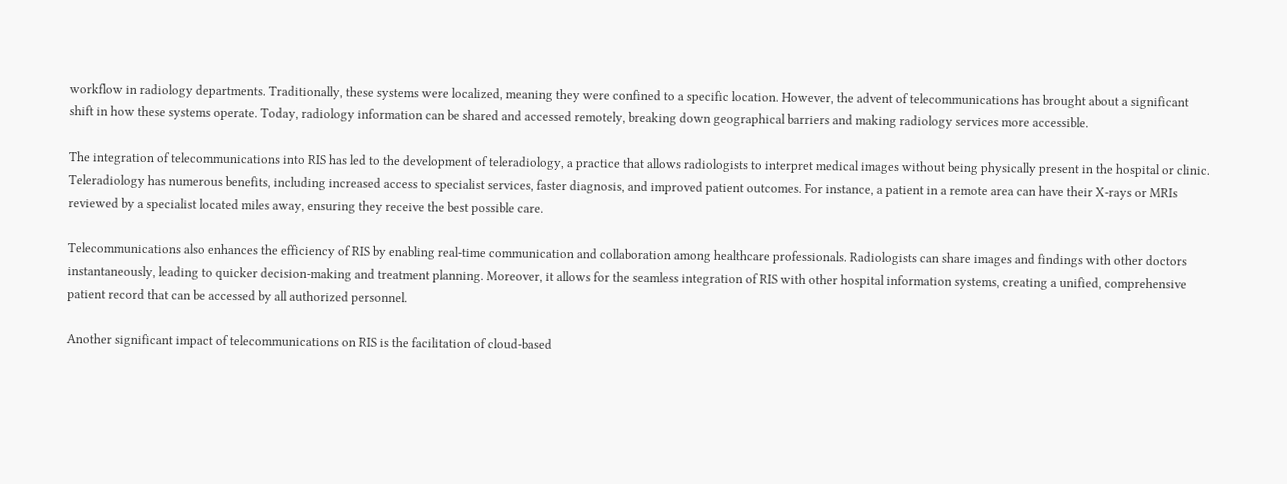workflow in radiology departments. Traditionally, these systems were localized, meaning they were confined to a specific location. However, the advent of telecommunications has brought about a significant shift in how these systems operate. Today, radiology information can be shared and accessed remotely, breaking down geographical barriers and making radiology services more accessible.

The integration of telecommunications into RIS has led to the development of teleradiology, a practice that allows radiologists to interpret medical images without being physically present in the hospital or clinic. Teleradiology has numerous benefits, including increased access to specialist services, faster diagnosis, and improved patient outcomes. For instance, a patient in a remote area can have their X-rays or MRIs reviewed by a specialist located miles away, ensuring they receive the best possible care.

Telecommunications also enhances the efficiency of RIS by enabling real-time communication and collaboration among healthcare professionals. Radiologists can share images and findings with other doctors instantaneously, leading to quicker decision-making and treatment planning. Moreover, it allows for the seamless integration of RIS with other hospital information systems, creating a unified, comprehensive patient record that can be accessed by all authorized personnel.

Another significant impact of telecommunications on RIS is the facilitation of cloud-based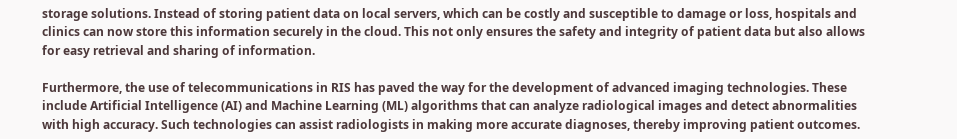storage solutions. Instead of storing patient data on local servers, which can be costly and susceptible to damage or loss, hospitals and clinics can now store this information securely in the cloud. This not only ensures the safety and integrity of patient data but also allows for easy retrieval and sharing of information.

Furthermore, the use of telecommunications in RIS has paved the way for the development of advanced imaging technologies. These include Artificial Intelligence (AI) and Machine Learning (ML) algorithms that can analyze radiological images and detect abnormalities with high accuracy. Such technologies can assist radiologists in making more accurate diagnoses, thereby improving patient outcomes.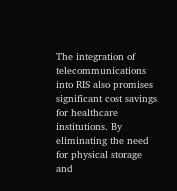The integration of telecommunications into RIS also promises significant cost savings for healthcare institutions. By eliminating the need for physical storage and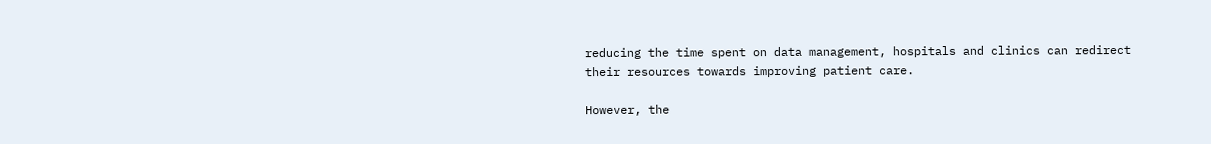reducing the time spent on data management, hospitals and clinics can redirect their resources towards improving patient care.

However, the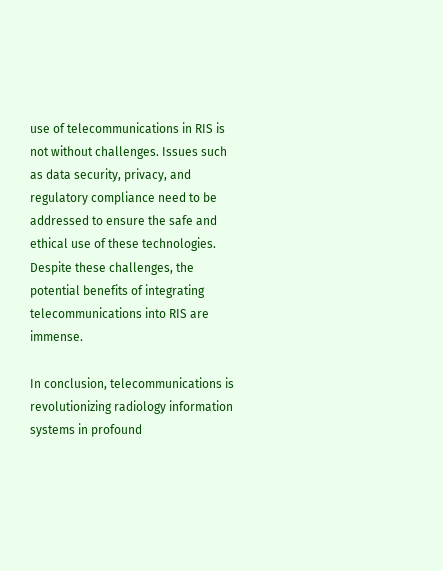use of telecommunications in RIS is not without challenges. Issues such as data security, privacy, and regulatory compliance need to be addressed to ensure the safe and ethical use of these technologies. Despite these challenges, the potential benefits of integrating telecommunications into RIS are immense.

In conclusion, telecommunications is revolutionizing radiology information systems in profound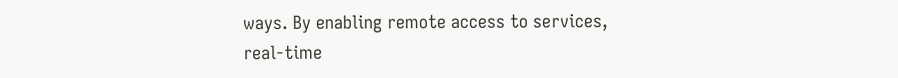ways. By enabling remote access to services, real-time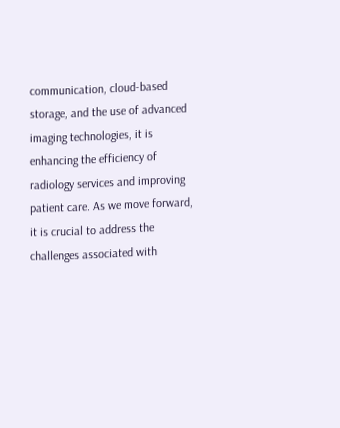communication, cloud-based storage, and the use of advanced imaging technologies, it is enhancing the efficiency of radiology services and improving patient care. As we move forward, it is crucial to address the challenges associated with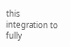this integration to fully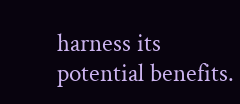harness its potential benefits.